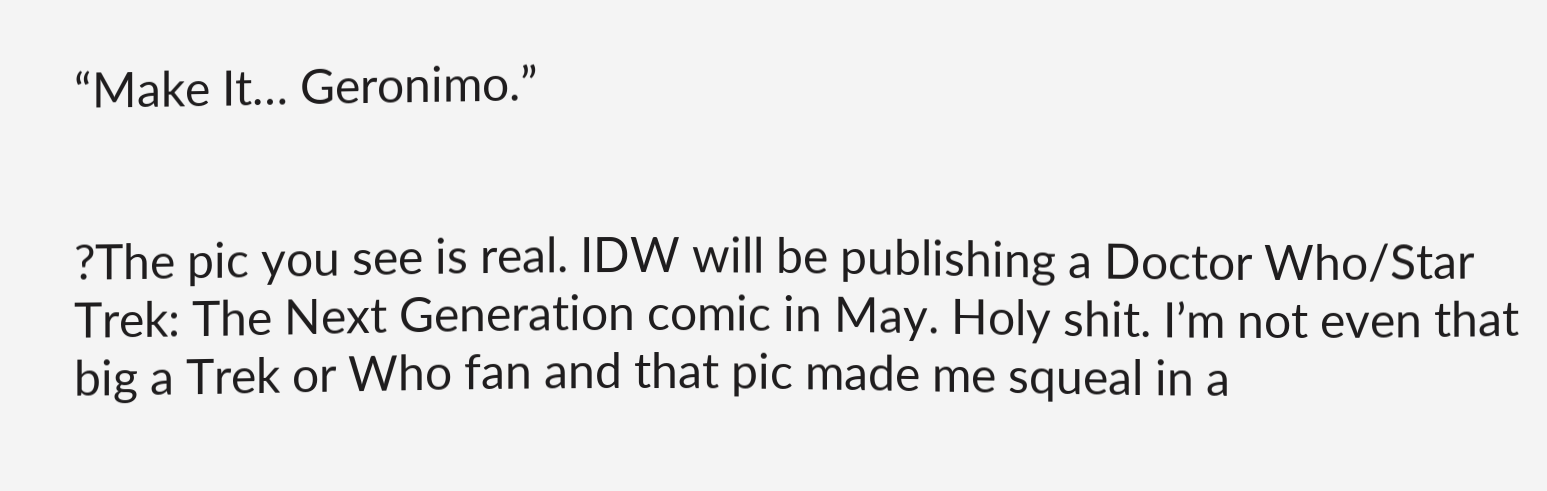“Make It… Geronimo.”


?The pic you see is real. IDW will be publishing a Doctor Who/Star Trek: The Next Generation comic in May. Holy shit. I’m not even that big a Trek or Who fan and that pic made me squeal in a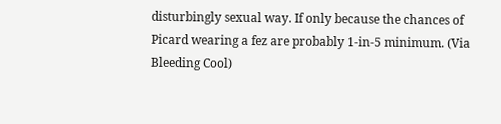disturbingly sexual way. If only because the chances of Picard wearing a fez are probably 1-in-5 minimum. (Via Bleeding Cool)